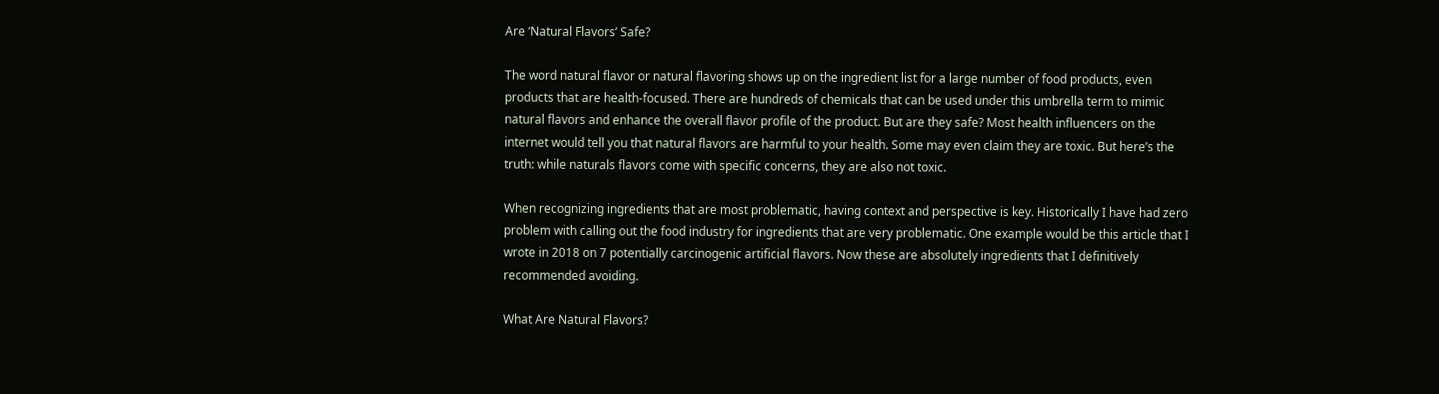Are ‘Natural Flavors’ Safe?

The word natural flavor or natural flavoring shows up on the ingredient list for a large number of food products, even products that are health-focused. There are hundreds of chemicals that can be used under this umbrella term to mimic natural flavors and enhance the overall flavor profile of the product. But are they safe? Most health influencers on the internet would tell you that natural flavors are harmful to your health. Some may even claim they are toxic. But here’s the truth: while naturals flavors come with specific concerns, they are also not toxic.

When recognizing ingredients that are most problematic, having context and perspective is key. Historically I have had zero problem with calling out the food industry for ingredients that are very problematic. One example would be this article that I wrote in 2018 on 7 potentially carcinogenic artificial flavors. Now these are absolutely ingredients that I definitively recommended avoiding.

What Are Natural Flavors?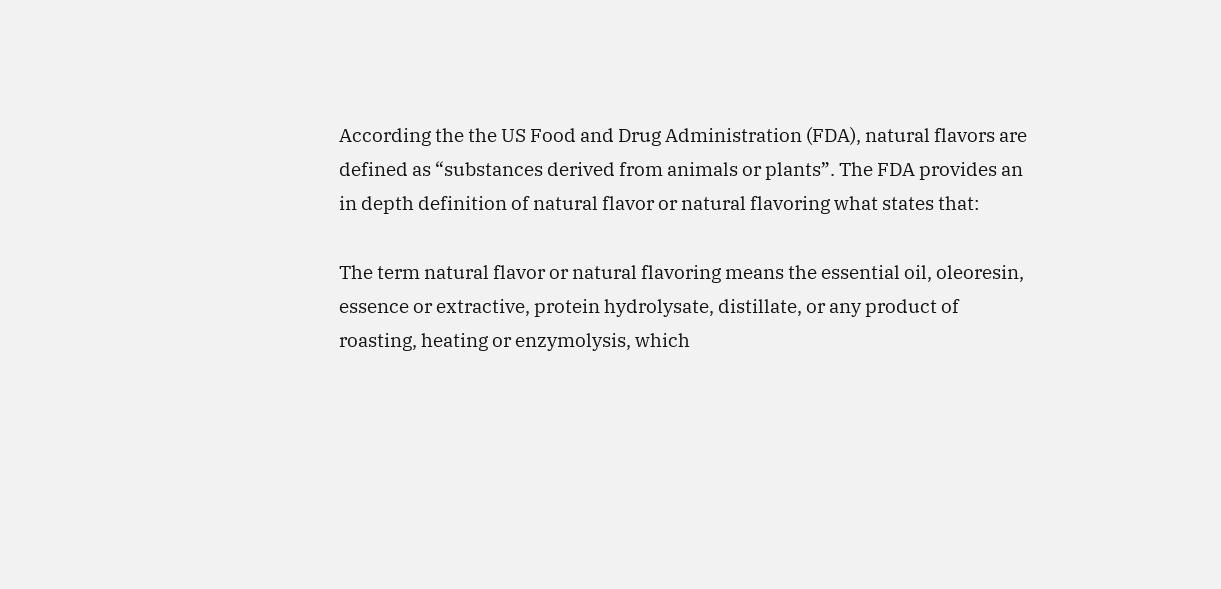According the the US Food and Drug Administration (FDA), natural flavors are defined as “substances derived from animals or plants”. The FDA provides an in depth definition of natural flavor or natural flavoring what states that:

The term natural flavor or natural flavoring means the essential oil, oleoresin, essence or extractive, protein hydrolysate, distillate, or any product of roasting, heating or enzymolysis, which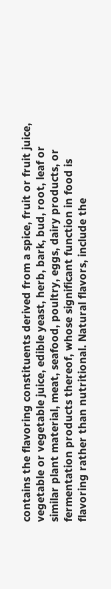contains the flavoring constituents derived from a spice, fruit or fruit juice, vegetable or vegetable juice, edible yeast, herb, bark, bud, root, leaf or similar plant material, meat, seafood, poultry, eggs, dairy products, or fermentation products thereof, whose significant function in food is flavoring rather than nutritional. Natural flavors, include the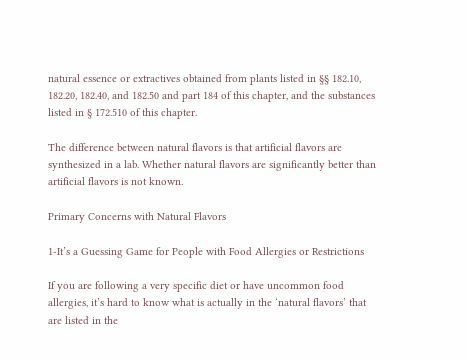natural essence or extractives obtained from plants listed in §§ 182.10, 182.20, 182.40, and 182.50 and part 184 of this chapter, and the substances listed in § 172.510 of this chapter.

The difference between natural flavors is that artificial flavors are synthesized in a lab. Whether natural flavors are significantly better than artificial flavors is not known.

Primary Concerns with Natural Flavors

1-It’s a Guessing Game for People with Food Allergies or Restrictions

If you are following a very specific diet or have uncommon food allergies, it’s hard to know what is actually in the ‘natural flavors’ that are listed in the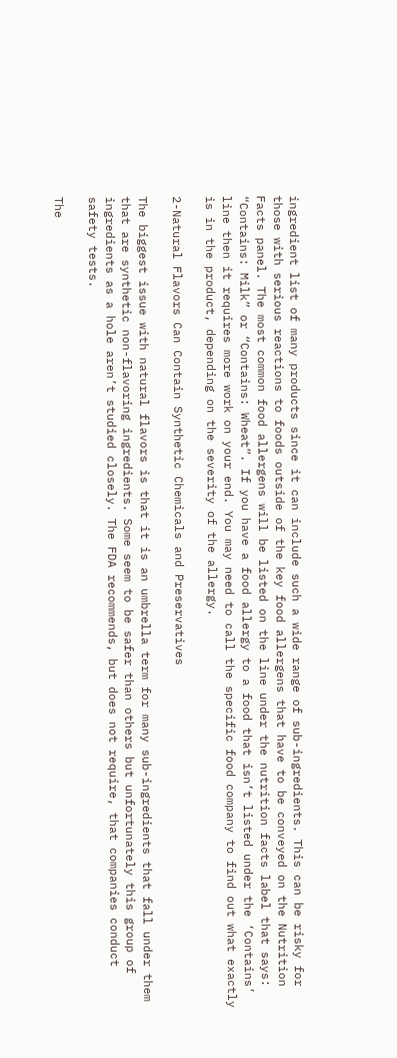ingredient list of many products since it can include such a wide range of sub-ingredients. This can be risky for those with serious reactions to foods outside of the key food allergens that have to be conveyed on the Nutrition Facts panel. The most common food allergens will be listed on the line under the nutrition facts label that says: “Contains: Milk” or “Contains: Wheat”. If you have a food allergy to a food that isn’t listed under the ‘Contains’ line then it requires more work on your end. You may need to call the specific food company to find out what exactly is in the product, depending on the severity of the allergy.

2-Natural Flavors Can Contain Synthetic Chemicals and Preservatives

The biggest issue with natural flavors is that it is an umbrella term for many sub-ingredients that fall under them that are synthetic non-flavoring ingredients. Some seem to be safer than others but unfortunately this group of ingredients as a hole aren’t studied closely. The FDA recommends, but does not require, that companies conduct safety tests.

The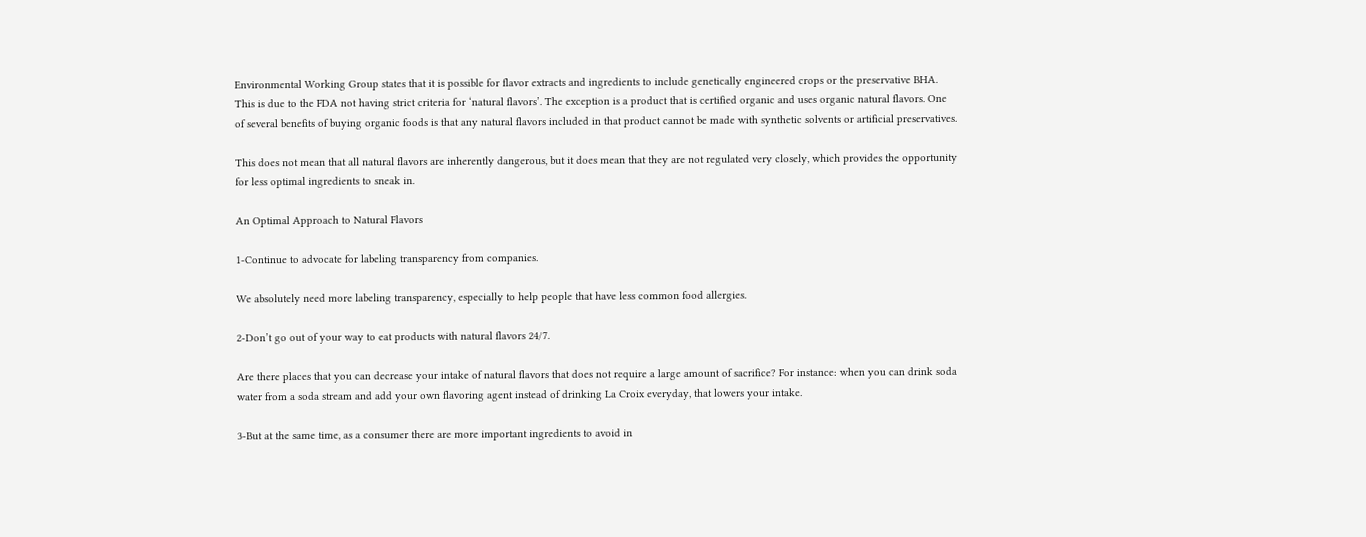Environmental Working Group states that it is possible for flavor extracts and ingredients to include genetically engineered crops or the preservative BHA. This is due to the FDA not having strict criteria for ‘natural flavors’. The exception is a product that is certified organic and uses organic natural flavors. One of several benefits of buying organic foods is that any natural flavors included in that product cannot be made with synthetic solvents or artificial preservatives.

This does not mean that all natural flavors are inherently dangerous, but it does mean that they are not regulated very closely, which provides the opportunity for less optimal ingredients to sneak in.

An Optimal Approach to Natural Flavors

1-Continue to advocate for labeling transparency from companies.

We absolutely need more labeling transparency, especially to help people that have less common food allergies.

2-Don’t go out of your way to eat products with natural flavors 24/7.

Are there places that you can decrease your intake of natural flavors that does not require a large amount of sacrifice? For instance: when you can drink soda water from a soda stream and add your own flavoring agent instead of drinking La Croix everyday, that lowers your intake.

3-But at the same time, as a consumer there are more important ingredients to avoid in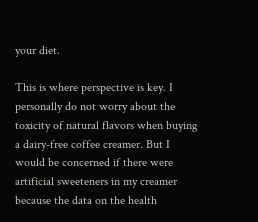your diet.

This is where perspective is key. I personally do not worry about the toxicity of natural flavors when buying a dairy-free coffee creamer. But I would be concerned if there were artificial sweeteners in my creamer because the data on the health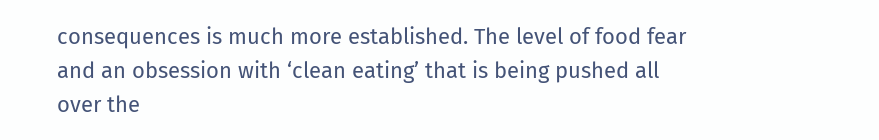consequences is much more established. The level of food fear and an obsession with ‘clean eating’ that is being pushed all over the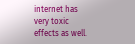internet has very toxic effects as well.